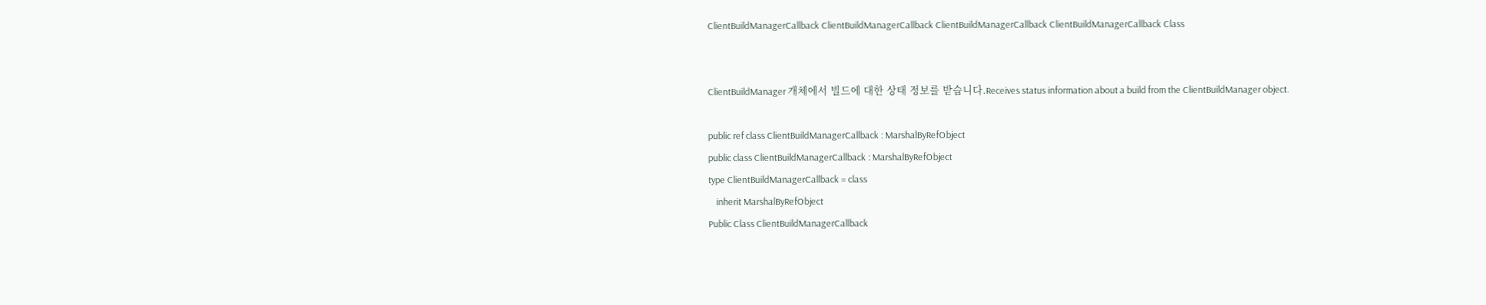ClientBuildManagerCallback ClientBuildManagerCallback ClientBuildManagerCallback ClientBuildManagerCallback Class


ClientBuildManager 개체에서 빌드에 대한 상태 정보를 받습니다.Receives status information about a build from the ClientBuildManager object.

public ref class ClientBuildManagerCallback : MarshalByRefObject
public class ClientBuildManagerCallback : MarshalByRefObject
type ClientBuildManagerCallback = class
    inherit MarshalByRefObject
Public Class ClientBuildManagerCallback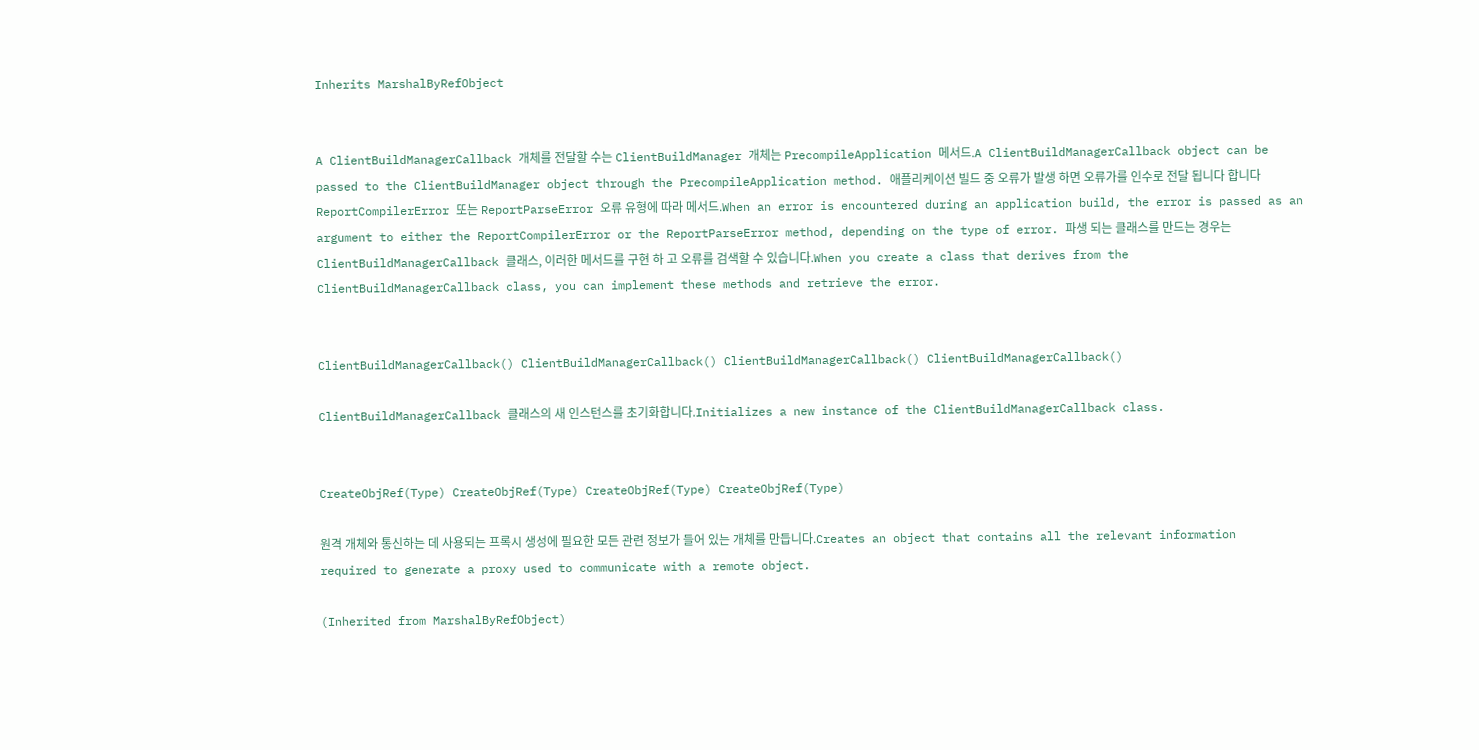Inherits MarshalByRefObject


A ClientBuildManagerCallback 개체를 전달할 수는 ClientBuildManager 개체는 PrecompileApplication 메서드.A ClientBuildManagerCallback object can be passed to the ClientBuildManager object through the PrecompileApplication method. 애플리케이션 빌드 중 오류가 발생 하면 오류가를 인수로 전달 됩니다 합니다 ReportCompilerError 또는 ReportParseError 오류 유형에 따라 메서드.When an error is encountered during an application build, the error is passed as an argument to either the ReportCompilerError or the ReportParseError method, depending on the type of error. 파생 되는 클래스를 만드는 경우는 ClientBuildManagerCallback 클래스, 이러한 메서드를 구현 하 고 오류를 검색할 수 있습니다.When you create a class that derives from the ClientBuildManagerCallback class, you can implement these methods and retrieve the error.


ClientBuildManagerCallback() ClientBuildManagerCallback() ClientBuildManagerCallback() ClientBuildManagerCallback()

ClientBuildManagerCallback 클래스의 새 인스턴스를 초기화합니다.Initializes a new instance of the ClientBuildManagerCallback class.


CreateObjRef(Type) CreateObjRef(Type) CreateObjRef(Type) CreateObjRef(Type)

원격 개체와 통신하는 데 사용되는 프록시 생성에 필요한 모든 관련 정보가 들어 있는 개체를 만듭니다.Creates an object that contains all the relevant information required to generate a proxy used to communicate with a remote object.

(Inherited from MarshalByRefObject)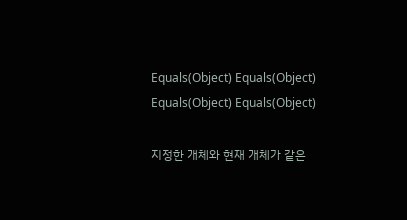Equals(Object) Equals(Object) Equals(Object) Equals(Object)

지정한 개체와 현재 개체가 같은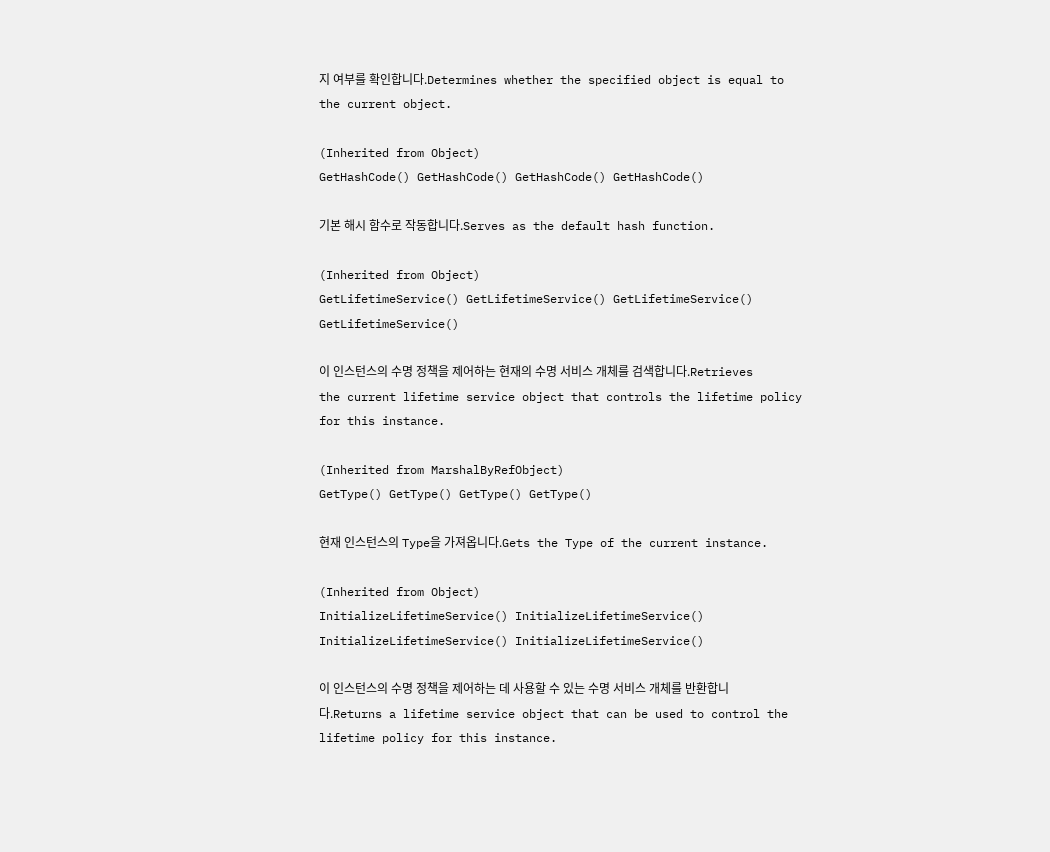지 여부를 확인합니다.Determines whether the specified object is equal to the current object.

(Inherited from Object)
GetHashCode() GetHashCode() GetHashCode() GetHashCode()

기본 해시 함수로 작동합니다.Serves as the default hash function.

(Inherited from Object)
GetLifetimeService() GetLifetimeService() GetLifetimeService() GetLifetimeService()

이 인스턴스의 수명 정책을 제어하는 현재의 수명 서비스 개체를 검색합니다.Retrieves the current lifetime service object that controls the lifetime policy for this instance.

(Inherited from MarshalByRefObject)
GetType() GetType() GetType() GetType()

현재 인스턴스의 Type을 가져옵니다.Gets the Type of the current instance.

(Inherited from Object)
InitializeLifetimeService() InitializeLifetimeService() InitializeLifetimeService() InitializeLifetimeService()

이 인스턴스의 수명 정책을 제어하는 데 사용할 수 있는 수명 서비스 개체를 반환합니다.Returns a lifetime service object that can be used to control the lifetime policy for this instance.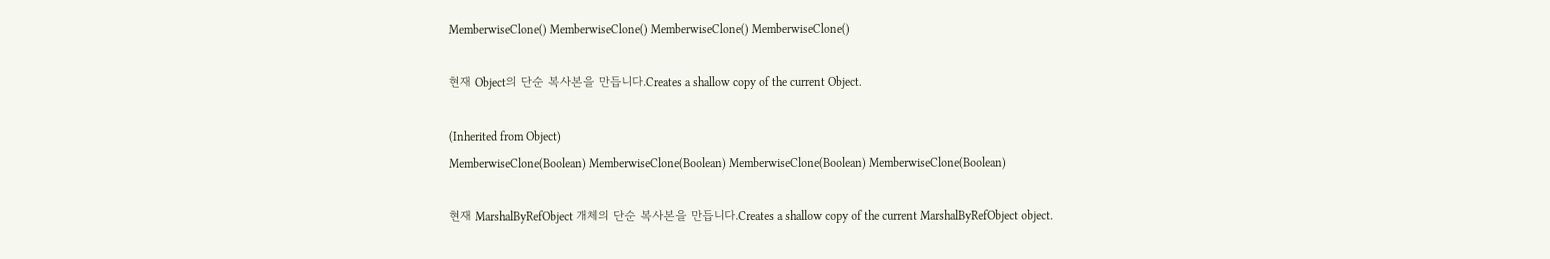MemberwiseClone() MemberwiseClone() MemberwiseClone() MemberwiseClone()

현재 Object의 단순 복사본을 만듭니다.Creates a shallow copy of the current Object.

(Inherited from Object)
MemberwiseClone(Boolean) MemberwiseClone(Boolean) MemberwiseClone(Boolean) MemberwiseClone(Boolean)

현재 MarshalByRefObject 개체의 단순 복사본을 만듭니다.Creates a shallow copy of the current MarshalByRefObject object.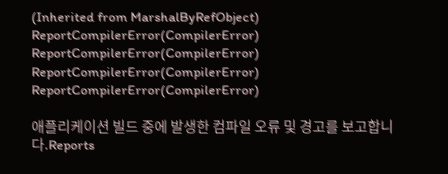(Inherited from MarshalByRefObject)
ReportCompilerError(CompilerError) ReportCompilerError(CompilerError) ReportCompilerError(CompilerError) ReportCompilerError(CompilerError)

애플리케이션 빌드 중에 발생한 컴파일 오류 및 경고를 보고합니다.Reports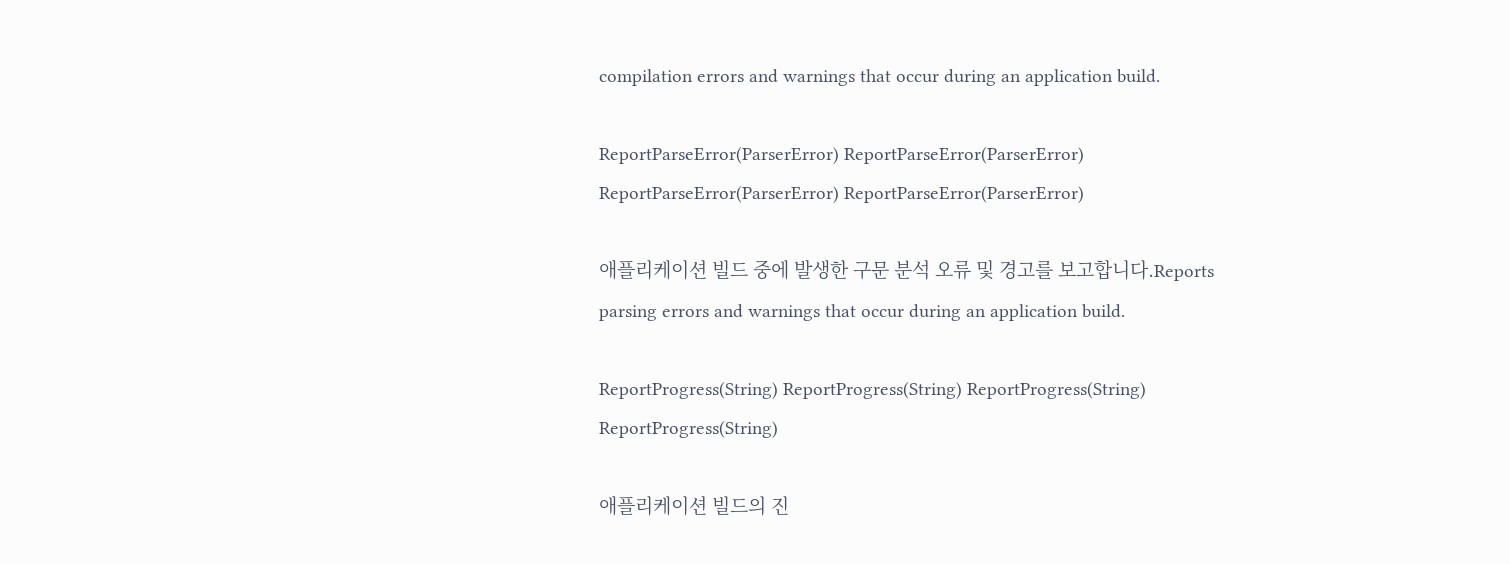compilation errors and warnings that occur during an application build.

ReportParseError(ParserError) ReportParseError(ParserError) ReportParseError(ParserError) ReportParseError(ParserError)

애플리케이션 빌드 중에 발생한 구문 분석 오류 및 경고를 보고합니다.Reports parsing errors and warnings that occur during an application build.

ReportProgress(String) ReportProgress(String) ReportProgress(String) ReportProgress(String)

애플리케이션 빌드의 진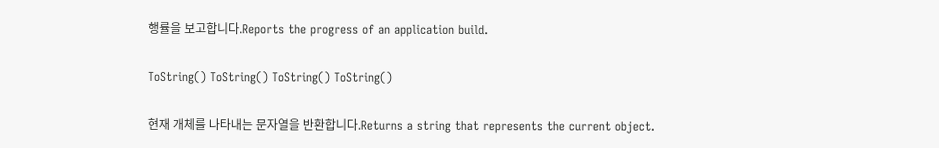행률을 보고합니다.Reports the progress of an application build.

ToString() ToString() ToString() ToString()

현재 개체를 나타내는 문자열을 반환합니다.Returns a string that represents the current object.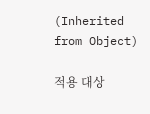(Inherited from Object)

적용 대상